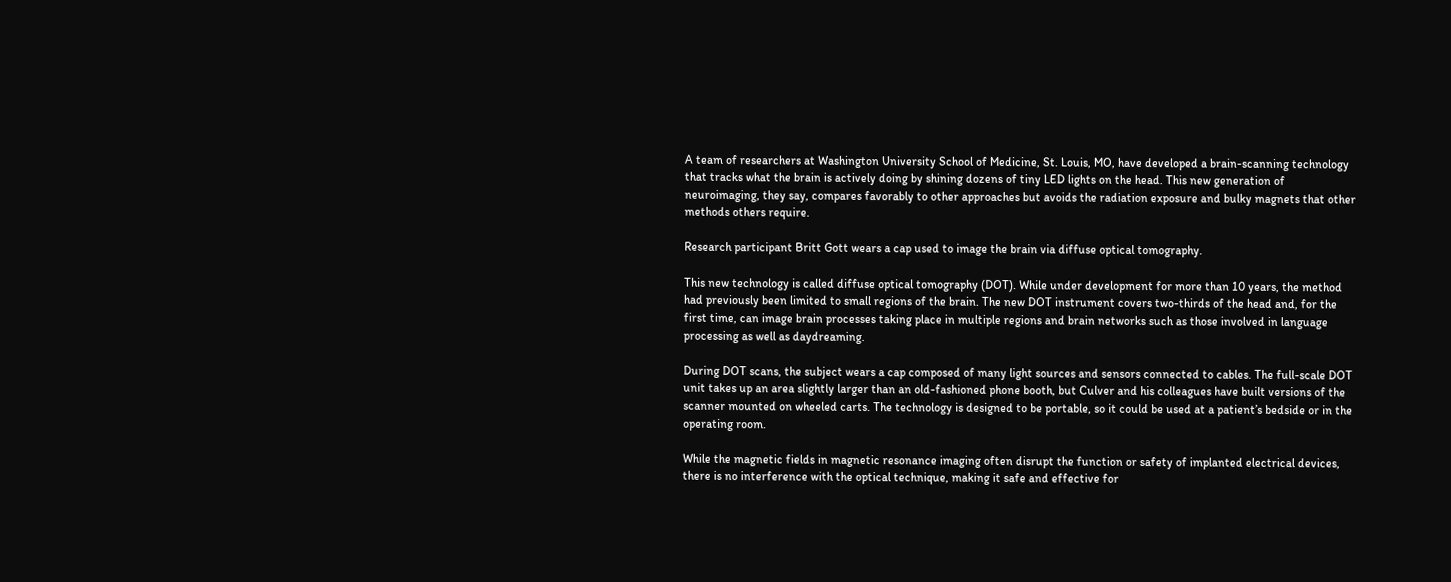A team of researchers at Washington University School of Medicine, St. Louis, MO, have developed a brain-scanning technology that tracks what the brain is actively doing by shining dozens of tiny LED lights on the head. This new generation of neuroimaging, they say, compares favorably to other approaches but avoids the radiation exposure and bulky magnets that other methods others require.

Research participant Britt Gott wears a cap used to image the brain via diffuse optical tomography.

This new technology is called diffuse optical tomography (DOT). While under development for more than 10 years, the method had previously been limited to small regions of the brain. The new DOT instrument covers two-thirds of the head and, for the first time, can image brain processes taking place in multiple regions and brain networks such as those involved in language processing as well as daydreaming.

During DOT scans, the subject wears a cap composed of many light sources and sensors connected to cables. The full-scale DOT unit takes up an area slightly larger than an old-fashioned phone booth, but Culver and his colleagues have built versions of the scanner mounted on wheeled carts. The technology is designed to be portable, so it could be used at a patient’s bedside or in the operating room.

While the magnetic fields in magnetic resonance imaging often disrupt the function or safety of implanted electrical devices, there is no interference with the optical technique, making it safe and effective for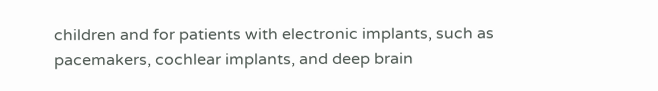children and for patients with electronic implants, such as pacemakers, cochlear implants, and deep brain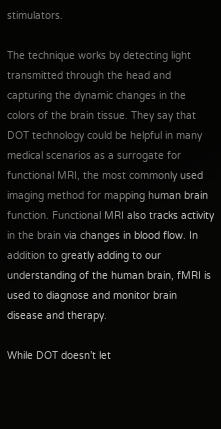stimulators.

The technique works by detecting light transmitted through the head and capturing the dynamic changes in the colors of the brain tissue. They say that DOT technology could be helpful in many medical scenarios as a surrogate for functional MRI, the most commonly used imaging method for mapping human brain function. Functional MRI also tracks activity in the brain via changes in blood flow. In addition to greatly adding to our understanding of the human brain, fMRI is used to diagnose and monitor brain disease and therapy.

While DOT doesn’t let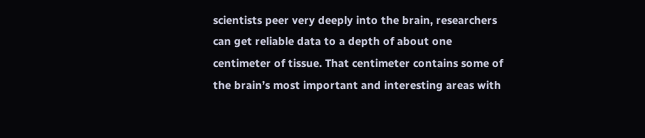scientists peer very deeply into the brain, researchers can get reliable data to a depth of about one centimeter of tissue. That centimeter contains some of the brain’s most important and interesting areas with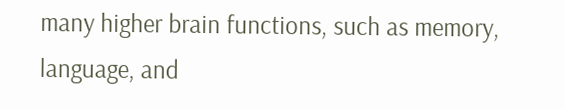many higher brain functions, such as memory, language, and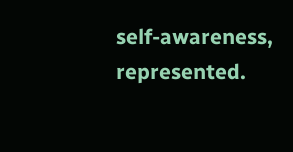self-awareness, represented.